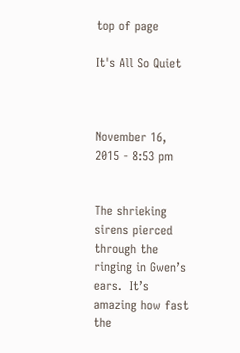top of page

It's All So Quiet



November 16, 2015 - 8:53 pm


The shrieking sirens pierced through the ringing in Gwen’s ears.  It’s amazing how fast the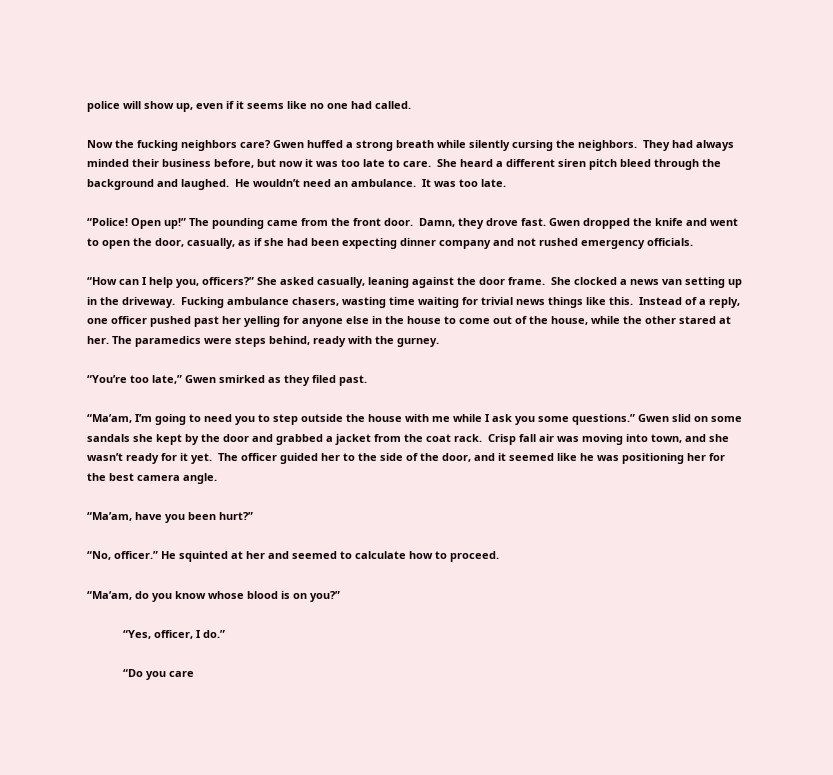police will show up, even if it seems like no one had called.

Now the fucking neighbors care? Gwen huffed a strong breath while silently cursing the neighbors.  They had always minded their business before, but now it was too late to care.  She heard a different siren pitch bleed through the background and laughed.  He wouldn’t need an ambulance.  It was too late.

“Police! Open up!” The pounding came from the front door.  Damn, they drove fast. Gwen dropped the knife and went to open the door, casually, as if she had been expecting dinner company and not rushed emergency officials.

“How can I help you, officers?” She asked casually, leaning against the door frame.  She clocked a news van setting up in the driveway.  Fucking ambulance chasers, wasting time waiting for trivial news things like this.  Instead of a reply, one officer pushed past her yelling for anyone else in the house to come out of the house, while the other stared at her. The paramedics were steps behind, ready with the gurney.

“You’re too late,” Gwen smirked as they filed past.

“Ma’am, I’m going to need you to step outside the house with me while I ask you some questions.” Gwen slid on some sandals she kept by the door and grabbed a jacket from the coat rack.  Crisp fall air was moving into town, and she wasn’t ready for it yet.  The officer guided her to the side of the door, and it seemed like he was positioning her for the best camera angle.

“Ma’am, have you been hurt?”

“No, officer.” He squinted at her and seemed to calculate how to proceed.

“Ma’am, do you know whose blood is on you?”

            “Yes, officer, I do.”

            “Do you care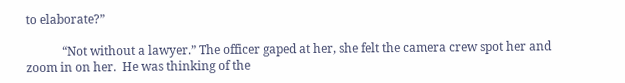to elaborate?”

            “Not without a lawyer.” The officer gaped at her, she felt the camera crew spot her and zoom in on her.  He was thinking of the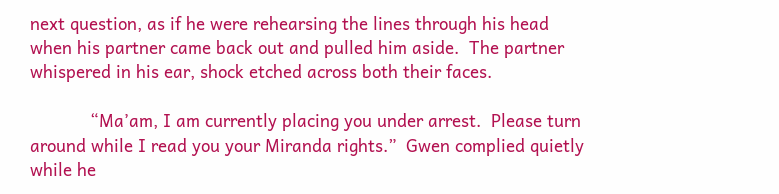next question, as if he were rehearsing the lines through his head when his partner came back out and pulled him aside.  The partner whispered in his ear, shock etched across both their faces.

            “Ma’am, I am currently placing you under arrest.  Please turn around while I read you your Miranda rights.”  Gwen complied quietly while he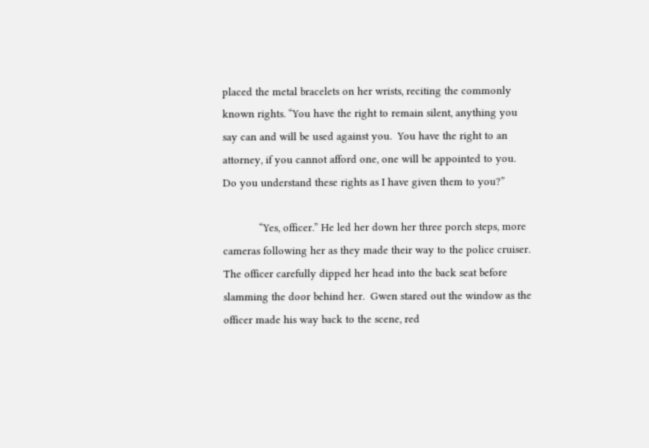placed the metal bracelets on her wrists, reciting the commonly known rights. “You have the right to remain silent, anything you say can and will be used against you.  You have the right to an attorney, if you cannot afford one, one will be appointed to you.  Do you understand these rights as I have given them to you?”

            “Yes, officer.” He led her down her three porch steps, more cameras following her as they made their way to the police cruiser.  The officer carefully dipped her head into the back seat before slamming the door behind her.  Gwen stared out the window as the officer made his way back to the scene, red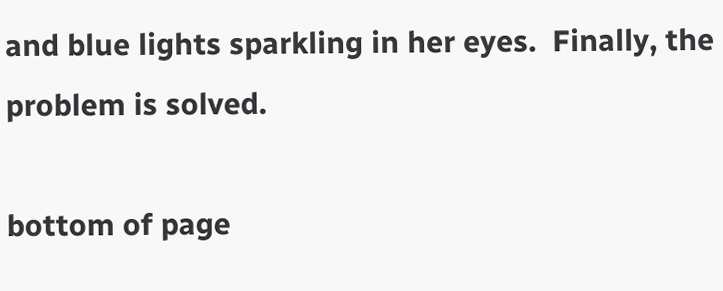and blue lights sparkling in her eyes.  Finally, the problem is solved.

bottom of page